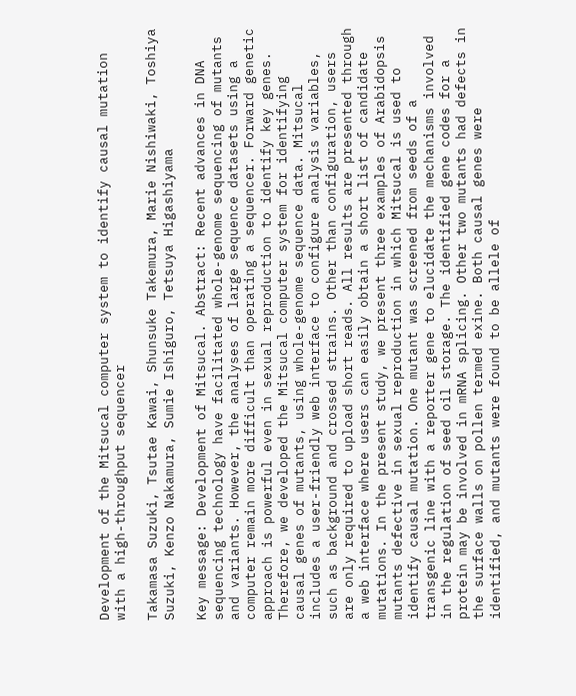Development of the Mitsucal computer system to identify causal mutation with a high-throughput sequencer

Takamasa Suzuki, Tsutae Kawai, Shunsuke Takemura, Marie Nishiwaki, Toshiya Suzuki, Kenzo Nakamura, Sumie Ishiguro, Tetsuya Higashiyama

Key message: Development of Mitsucal. Abstract: Recent advances in DNA sequencing technology have facilitated whole-genome sequencing of mutants and variants. However, the analyses of large sequence datasets using a computer remain more difficult than operating a sequencer. Forward genetic approach is powerful even in sexual reproduction to identify key genes. Therefore, we developed the Mitsucal computer system for identifying causal genes of mutants, using whole-genome sequence data. Mitsucal includes a user-friendly web interface to configure analysis variables, such as background and crossed strains. Other than configuration, users are only required to upload short reads. All results are presented through a web interface where users can easily obtain a short list of candidate mutations. In the present study, we present three examples of Arabidopsis mutants defective in sexual reproduction in which Mitsucal is used to identify causal mutation. One mutant was screened from seeds of a transgenic line with a reporter gene to elucidate the mechanisms involved in the regulation of seed oil storage. The identified gene codes for a protein may be involved in mRNA splicing. Other two mutants had defects in the surface walls on pollen termed exine. Both causal genes were identified, and mutants were found to be allele of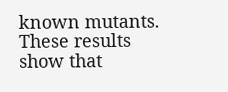known mutants. These results show that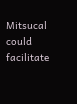Mitsucal could facilitate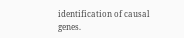identification of causal genes.